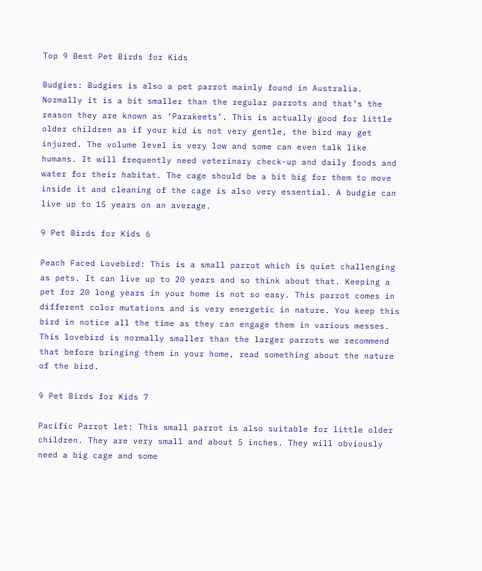Top 9 Best Pet Birds for Kids

Budgies: Budgies is also a pet parrot mainly found in Australia. Normally it is a bit smaller than the regular parrots and that’s the reason they are known as ‘Parakeets’. This is actually good for little older children as if your kid is not very gentle, the bird may get injured. The volume level is very low and some can even talk like
humans. It will frequently need veterinary check-up and daily foods and water for their habitat. The cage should be a bit big for them to move inside it and cleaning of the cage is also very essential. A budgie can live up to 15 years on an average.

9 Pet Birds for Kids 6

Peach Faced Lovebird: This is a small parrot which is quiet challenging as pets. It can live up to 20 years and so think about that. Keeping a pet for 20 long years in your home is not so easy. This parrot comes in different color mutations and is very energetic in nature. You keep this bird in notice all the time as they can engage them in various messes. This lovebird is normally smaller than the larger parrots we recommend that before bringing them in your home, read something about the nature of the bird.

9 Pet Birds for Kids 7

Pacific Parrot let: This small parrot is also suitable for little older children. They are very small and about 5 inches. They will obviously need a big cage and some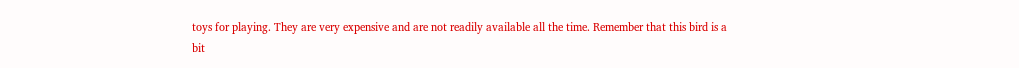toys for playing. They are very expensive and are not readily available all the time. Remember that this bird is a bit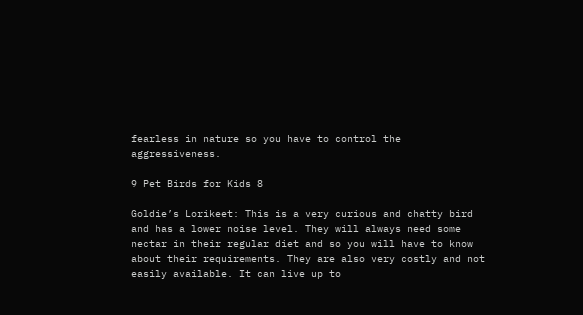fearless in nature so you have to control the aggressiveness.

9 Pet Birds for Kids 8

Goldie’s Lorikeet: This is a very curious and chatty bird and has a lower noise level. They will always need some nectar in their regular diet and so you will have to know about their requirements. They are also very costly and not easily available. It can live up to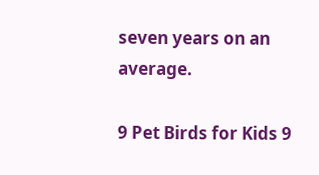seven years on an average.

9 Pet Birds for Kids 9